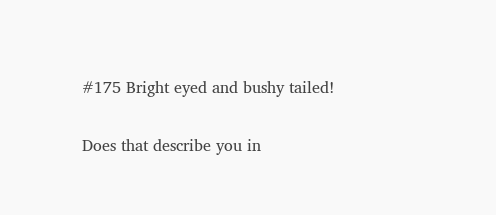#175 Bright eyed and bushy tailed!

Does that describe you in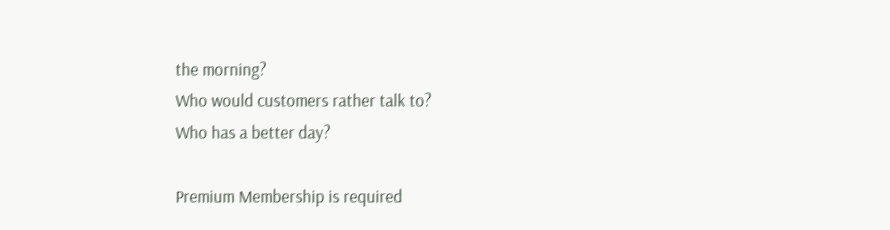the morning?
Who would customers rather talk to?
Who has a better day?

Premium Membership is required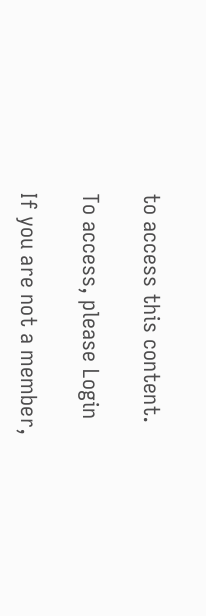to access this content.

To access, please Login

If you are not a member,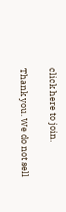click here to join.

Thank you. We do not sell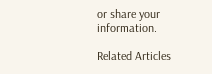or share your information.

Related Articles